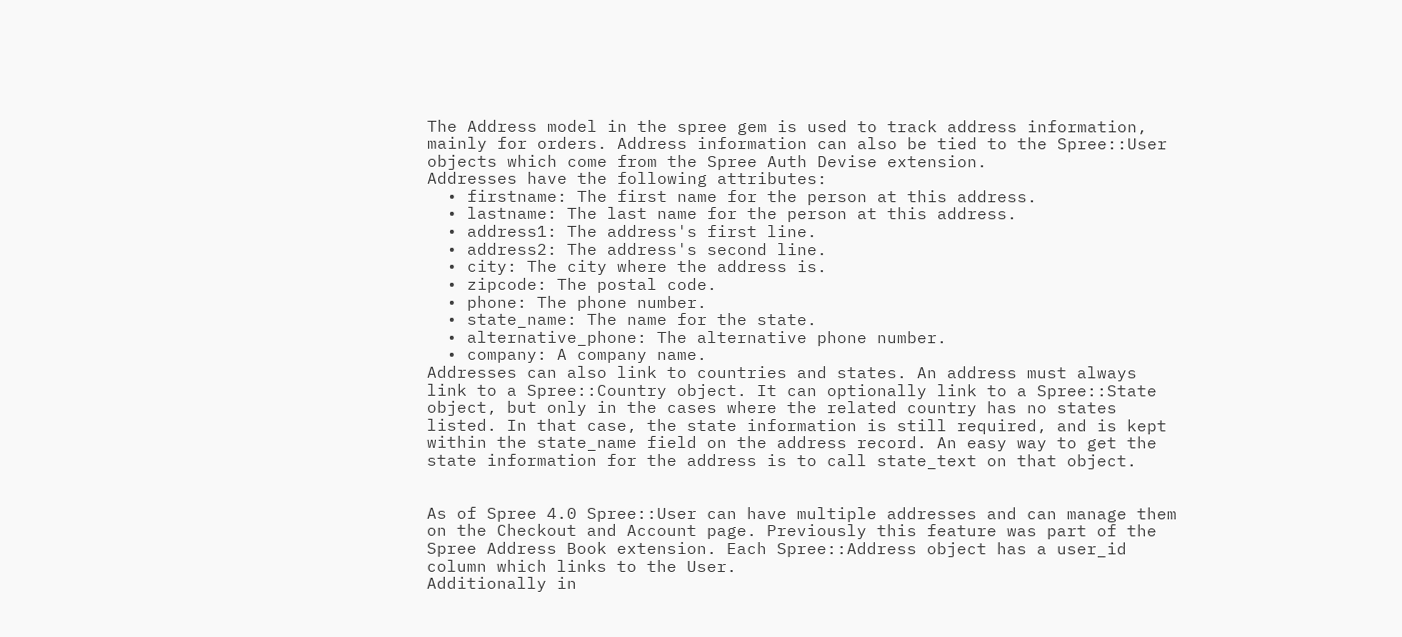The Address model in the spree gem is used to track address information, mainly for orders. Address information can also be tied to the Spree::User objects which come from the Spree Auth Devise extension.
Addresses have the following attributes:
  • firstname: The first name for the person at this address.
  • lastname: The last name for the person at this address.
  • address1: The address's first line.
  • address2: The address's second line.
  • city: The city where the address is.
  • zipcode: The postal code.
  • phone: The phone number.
  • state_name: The name for the state.
  • alternative_phone: The alternative phone number.
  • company: A company name.
Addresses can also link to countries and states. An address must always link to a Spree::Country object. It can optionally link to a Spree::State object, but only in the cases where the related country has no states listed. In that case, the state information is still required, and is kept within the state_name field on the address record. An easy way to get the state information for the address is to call state_text on that object.


As of Spree 4.0 Spree::User can have multiple addresses and can manage them on the Checkout and Account page. Previously this feature was part of the Spree Address Book extension. Each Spree::Address object has a user_id column which links to the User.
Additionally in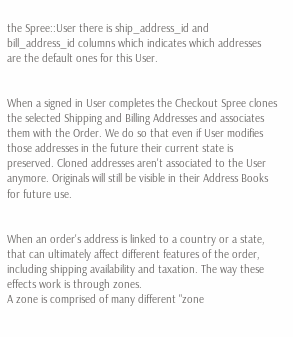the Spree::User there is ship_address_id and bill_address_id columns which indicates which addresses are the default ones for this User.


When a signed in User completes the Checkout Spree clones the selected Shipping and Billing Addresses and associates them with the Order. We do so that even if User modifies those addresses in the future their current state is preserved. Cloned addresses aren't associated to the User anymore. Originals will still be visible in their Address Books for future use.


When an order's address is linked to a country or a state, that can ultimately affect different features of the order, including shipping availability and taxation. The way these effects work is through zones.
A zone is comprised of many different "zone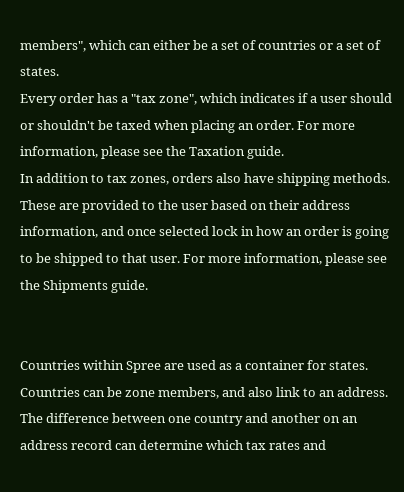members", which can either be a set of countries or a set of states.
Every order has a "tax zone", which indicates if a user should or shouldn't be taxed when placing an order. For more information, please see the Taxation guide.
In addition to tax zones, orders also have shipping methods. These are provided to the user based on their address information, and once selected lock in how an order is going to be shipped to that user. For more information, please see the Shipments guide.


Countries within Spree are used as a container for states. Countries can be zone members, and also link to an address. The difference between one country and another on an address record can determine which tax rates and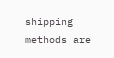shipping methods are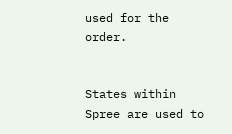used for the order.


States within Spree are used to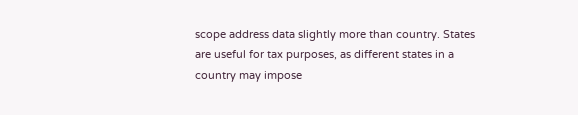scope address data slightly more than country. States are useful for tax purposes, as different states in a country may impose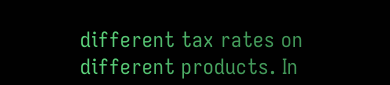different tax rates on different products. In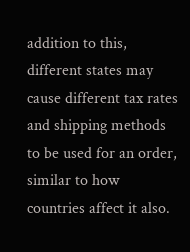addition to this, different states may cause different tax rates and shipping methods to be used for an order, similar to how countries affect it also.